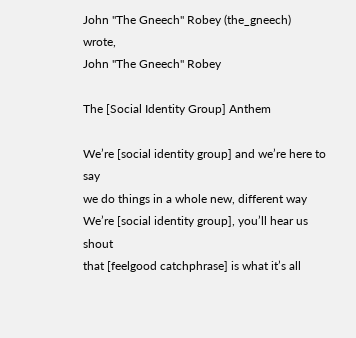John "The Gneech" Robey (the_gneech) wrote,
John "The Gneech" Robey

The [Social Identity Group] Anthem

We’re [social identity group] and we’re here to say
we do things in a whole new, different way
We’re [social identity group], you’ll hear us shout
that [feelgood catchphrase] is what it’s all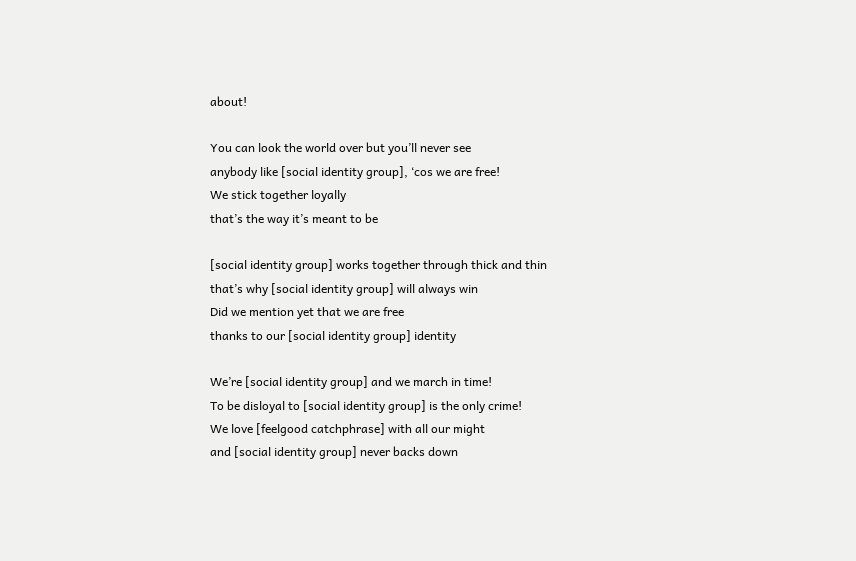about!

You can look the world over but you’ll never see
anybody like [social identity group], ‘cos we are free!
We stick together loyally
that’s the way it’s meant to be

[social identity group] works together through thick and thin
that’s why [social identity group] will always win
Did we mention yet that we are free
thanks to our [social identity group] identity

We’re [social identity group] and we march in time!
To be disloyal to [social identity group] is the only crime!
We love [feelgood catchphrase] with all our might
and [social identity group] never backs down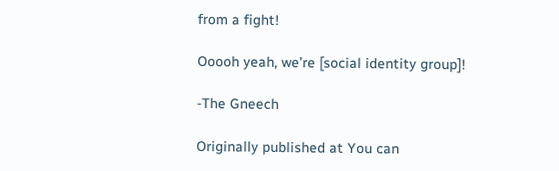from a fight!

Ooooh yeah, we’re [social identity group]!

-The Gneech

Originally published at You can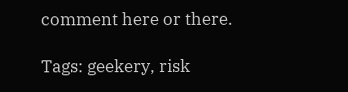comment here or there.

Tags: geekery, risk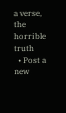a verse, the horrible truth
  • Post a new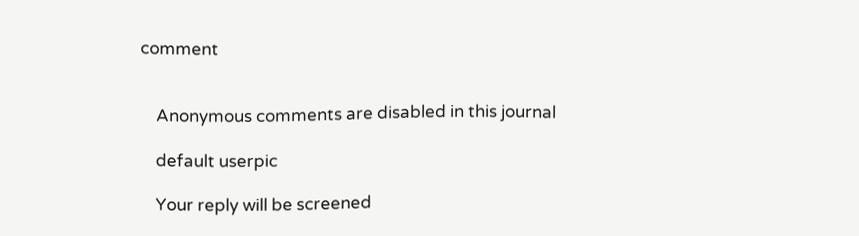comment


    Anonymous comments are disabled in this journal

    default userpic

    Your reply will be screened